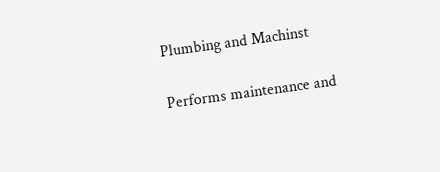Plumbing and Machinst

Performs maintenance and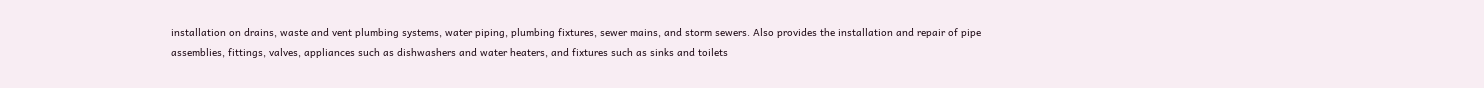installation on drains, waste and vent plumbing systems, water piping, plumbing fixtures, sewer mains, and storm sewers. Also provides the installation and repair of pipe assemblies, fittings, valves, appliances such as dishwashers and water heaters, and fixtures such as sinks and toilets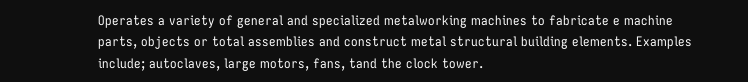Operates a variety of general and specialized metalworking machines to fabricate e machine parts, objects or total assemblies and construct metal structural building elements. Examples include; autoclaves, large motors, fans, tand the clock tower.